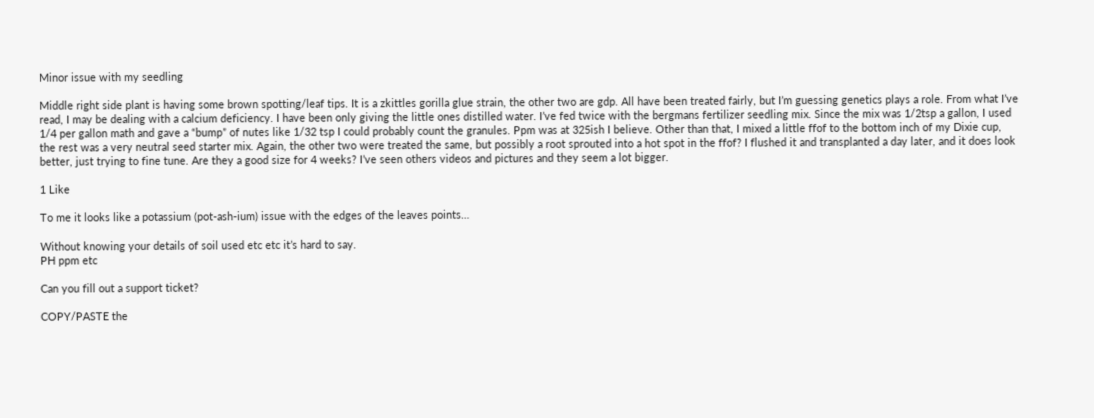Minor issue with my seedling

Middle right side plant is having some brown spotting/leaf tips. It is a zkittles gorilla glue strain, the other two are gdp. All have been treated fairly, but I’m guessing genetics plays a role. From what I’ve read, I may be dealing with a calcium deficiency. I have been only giving the little ones distilled water. I’ve fed twice with the bergmans fertilizer seedling mix. Since the mix was 1/2tsp a gallon, I used 1/4 per gallon math and gave a “bump” of nutes like 1/32 tsp I could probably count the granules. Ppm was at 325ish I believe. Other than that, I mixed a little ffof to the bottom inch of my Dixie cup, the rest was a very neutral seed starter mix. Again, the other two were treated the same, but possibly a root sprouted into a hot spot in the ffof? I flushed it and transplanted a day later, and it does look better, just trying to fine tune. Are they a good size for 4 weeks? I’ve seen others videos and pictures and they seem a lot bigger.

1 Like

To me it looks like a potassium (pot-ash-ium) issue with the edges of the leaves points…

Without knowing your details of soil used etc etc it’s hard to say.
PH ppm etc

Can you fill out a support ticket?

COPY/PASTE the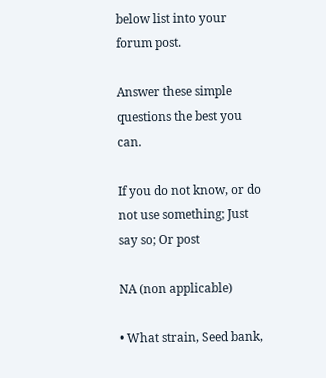below list into your forum post.

Answer these simple questions the best you can.

If you do not know, or do not use something; Just say so; Or post

NA (non applicable)

• What strain, Seed bank,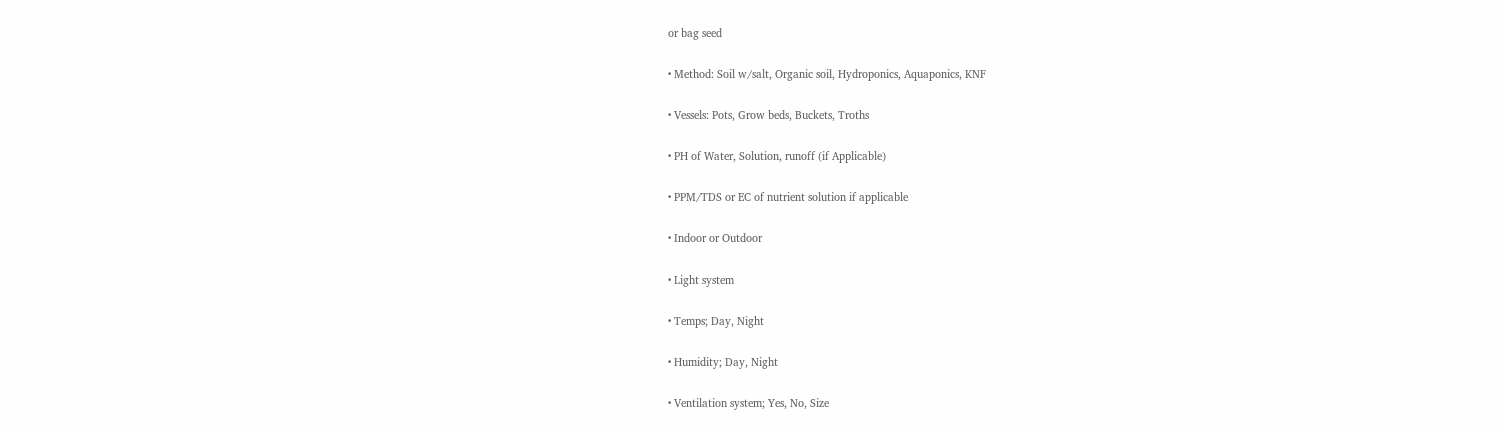or bag seed

• Method: Soil w/salt, Organic soil, Hydroponics, Aquaponics, KNF

• Vessels: Pots, Grow beds, Buckets, Troths

• PH of Water, Solution, runoff (if Applicable)

• PPM/TDS or EC of nutrient solution if applicable

• Indoor or Outdoor

• Light system

• Temps; Day, Night

• Humidity; Day, Night

• Ventilation system; Yes, No, Size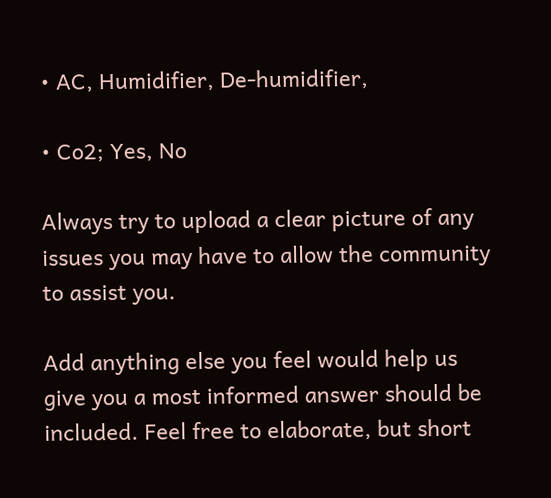• AC, Humidifier, De-humidifier,

• Co2; Yes, No

Always try to upload a clear picture of any issues you may have to allow the community to assist you.

Add anything else you feel would help us give you a most informed answer should be included. Feel free to elaborate, but short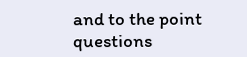and to the point questions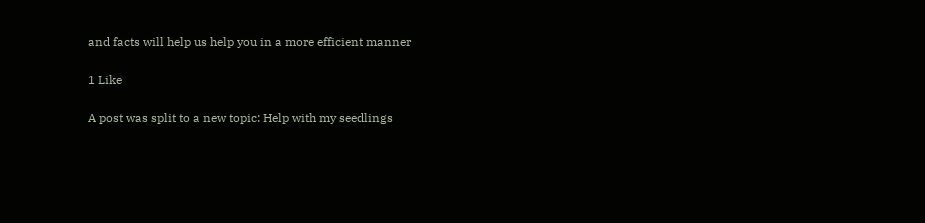and facts will help us help you in a more efficient manner

1 Like

A post was split to a new topic: Help with my seedlings